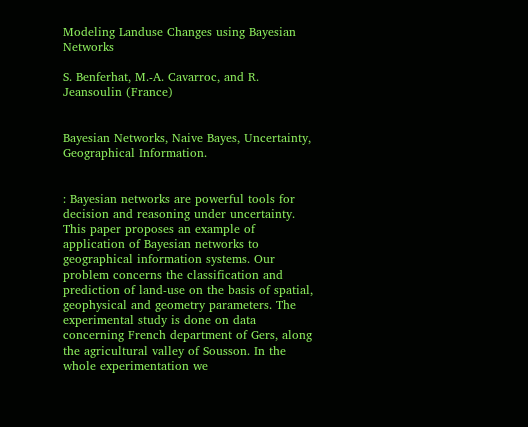Modeling Landuse Changes using Bayesian Networks

S. Benferhat, M.-A. Cavarroc, and R. Jeansoulin (France)


Bayesian Networks, Naive Bayes, Uncertainty, Geographical Information.


: Bayesian networks are powerful tools for decision and reasoning under uncertainty. This paper proposes an example of application of Bayesian networks to geographical information systems. Our problem concerns the classification and prediction of land-use on the basis of spatial, geophysical and geometry parameters. The experimental study is done on data concerning French department of Gers, along the agricultural valley of Sousson. In the whole experimentation we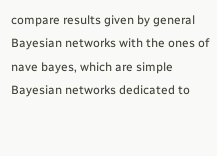compare results given by general Bayesian networks with the ones of nave bayes, which are simple Bayesian networks dedicated to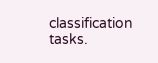classification tasks.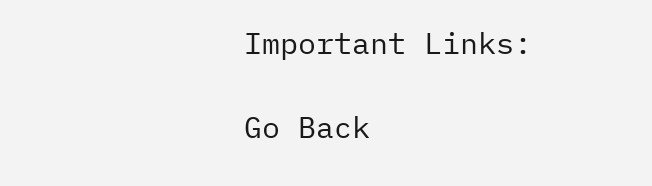Important Links:

Go Back